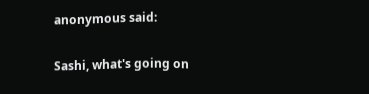anonymous said:

Sashi, what's going on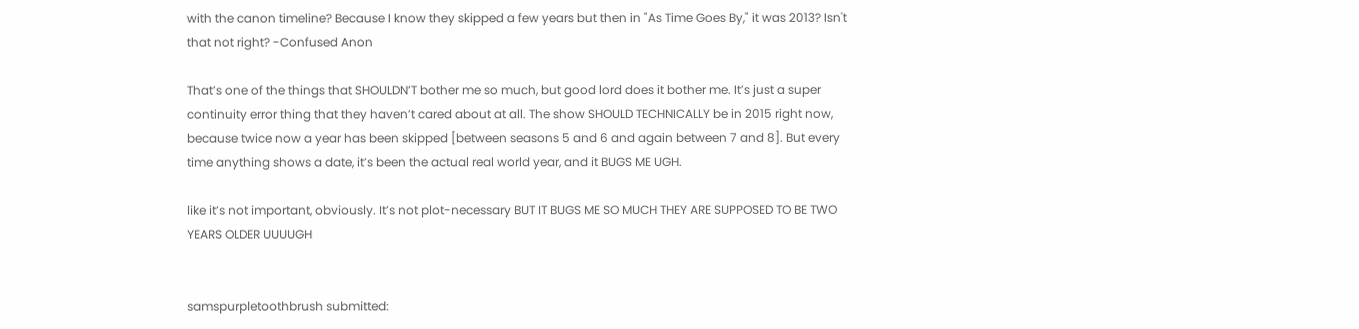with the canon timeline? Because I know they skipped a few years but then in "As Time Goes By," it was 2013? Isn't that not right? -Confused Anon

That’s one of the things that SHOULDN’T bother me so much, but good lord does it bother me. It’s just a super continuity error thing that they haven’t cared about at all. The show SHOULD TECHNICALLY be in 2015 right now, because twice now a year has been skipped [between seasons 5 and 6 and again between 7 and 8]. But every time anything shows a date, it’s been the actual real world year, and it BUGS ME UGH.

like it’s not important, obviously. It’s not plot-necessary BUT IT BUGS ME SO MUCH THEY ARE SUPPOSED TO BE TWO YEARS OLDER UUUUGH


samspurpletoothbrush submitted: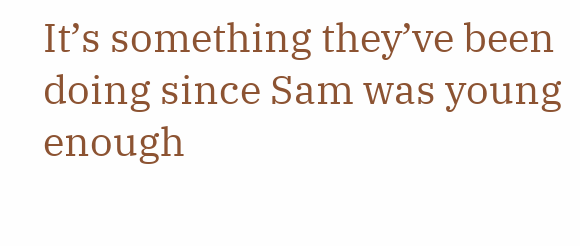It’s something they’ve been doing since Sam was young enough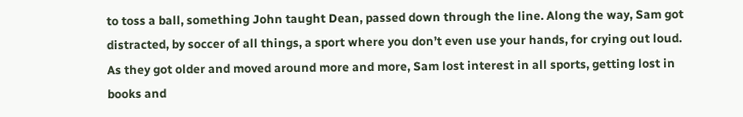to toss a ball, something John taught Dean, passed down through the line. Along the way, Sam got distracted, by soccer of all things, a sport where you don’t even use your hands, for crying out loud. As they got older and moved around more and more, Sam lost interest in all sports, getting lost in books and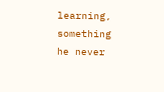learning, something he never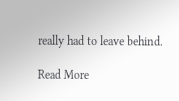really had to leave behind.

Read More